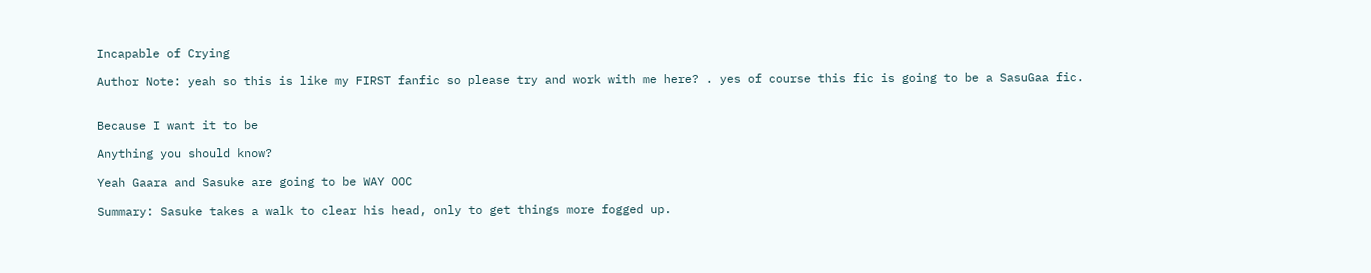Incapable of Crying

Author Note: yeah so this is like my FIRST fanfic so please try and work with me here? . yes of course this fic is going to be a SasuGaa fic.


Because I want it to be

Anything you should know?

Yeah Gaara and Sasuke are going to be WAY OOC

Summary: Sasuke takes a walk to clear his head, only to get things more fogged up.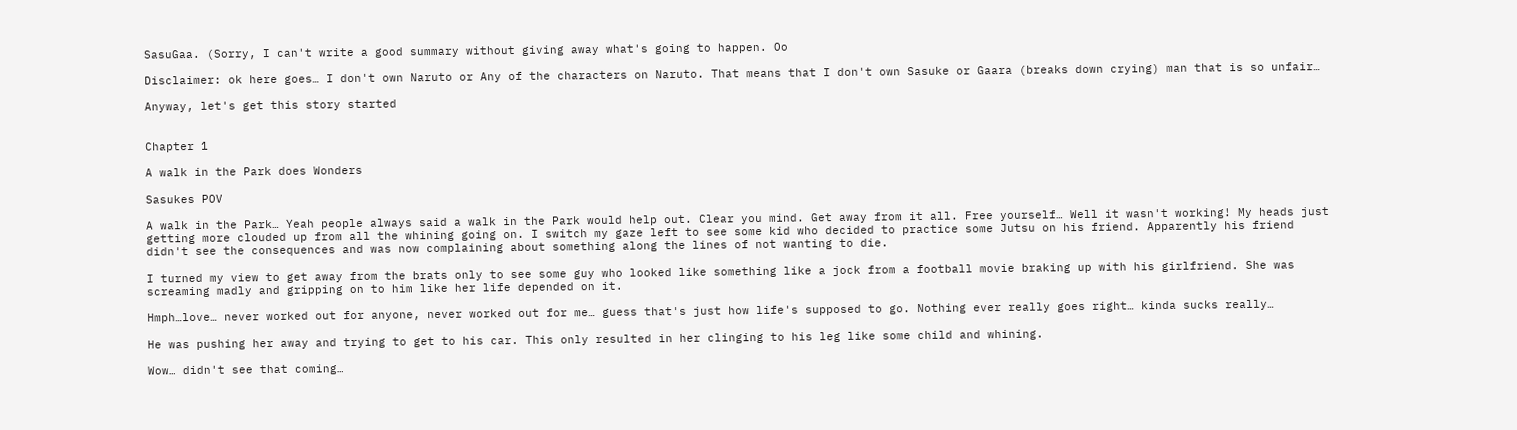SasuGaa. (Sorry, I can't write a good summary without giving away what's going to happen. Oo

Disclaimer: ok here goes… I don't own Naruto or Any of the characters on Naruto. That means that I don't own Sasuke or Gaara (breaks down crying) man that is so unfair…

Anyway, let's get this story started


Chapter 1

A walk in the Park does Wonders

Sasukes POV

A walk in the Park… Yeah people always said a walk in the Park would help out. Clear you mind. Get away from it all. Free yourself… Well it wasn't working! My heads just getting more clouded up from all the whining going on. I switch my gaze left to see some kid who decided to practice some Jutsu on his friend. Apparently his friend didn't see the consequences and was now complaining about something along the lines of not wanting to die.

I turned my view to get away from the brats only to see some guy who looked like something like a jock from a football movie braking up with his girlfriend. She was screaming madly and gripping on to him like her life depended on it.

Hmph…love… never worked out for anyone, never worked out for me… guess that's just how life's supposed to go. Nothing ever really goes right… kinda sucks really…

He was pushing her away and trying to get to his car. This only resulted in her clinging to his leg like some child and whining.

Wow… didn't see that coming…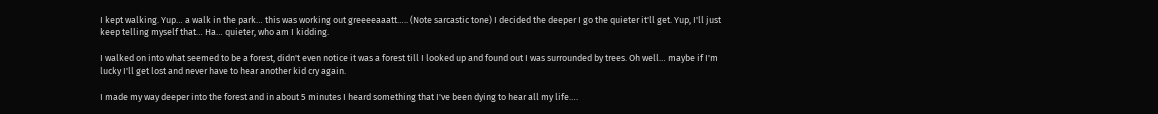I kept walking. Yup… a walk in the park… this was working out greeeeaaatt….. (Note sarcastic tone) I decided the deeper I go the quieter it'll get. Yup, I'll just keep telling myself that… Ha… quieter, who am I kidding.

I walked on into what seemed to be a forest, didn't even notice it was a forest till I looked up and found out I was surrounded by trees. Oh well… maybe if I'm lucky I'll get lost and never have to hear another kid cry again.

I made my way deeper into the forest and in about 5 minutes I heard something that I've been dying to hear all my life….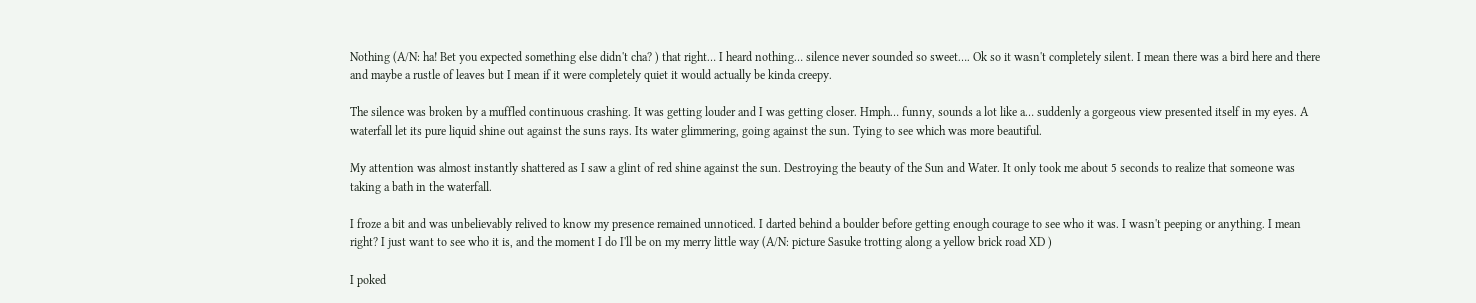Nothing (A/N: ha! Bet you expected something else didn't cha? ) that right… I heard nothing… silence never sounded so sweet…. Ok so it wasn't completely silent. I mean there was a bird here and there and maybe a rustle of leaves but I mean if it were completely quiet it would actually be kinda creepy.

The silence was broken by a muffled continuous crashing. It was getting louder and I was getting closer. Hmph… funny, sounds a lot like a… suddenly a gorgeous view presented itself in my eyes. A waterfall let its pure liquid shine out against the suns rays. Its water glimmering, going against the sun. Tying to see which was more beautiful.

My attention was almost instantly shattered as I saw a glint of red shine against the sun. Destroying the beauty of the Sun and Water. It only took me about 5 seconds to realize that someone was taking a bath in the waterfall.

I froze a bit and was unbelievably relived to know my presence remained unnoticed. I darted behind a boulder before getting enough courage to see who it was. I wasn't peeping or anything. I mean right? I just want to see who it is, and the moment I do I'll be on my merry little way (A/N: picture Sasuke trotting along a yellow brick road XD )

I poked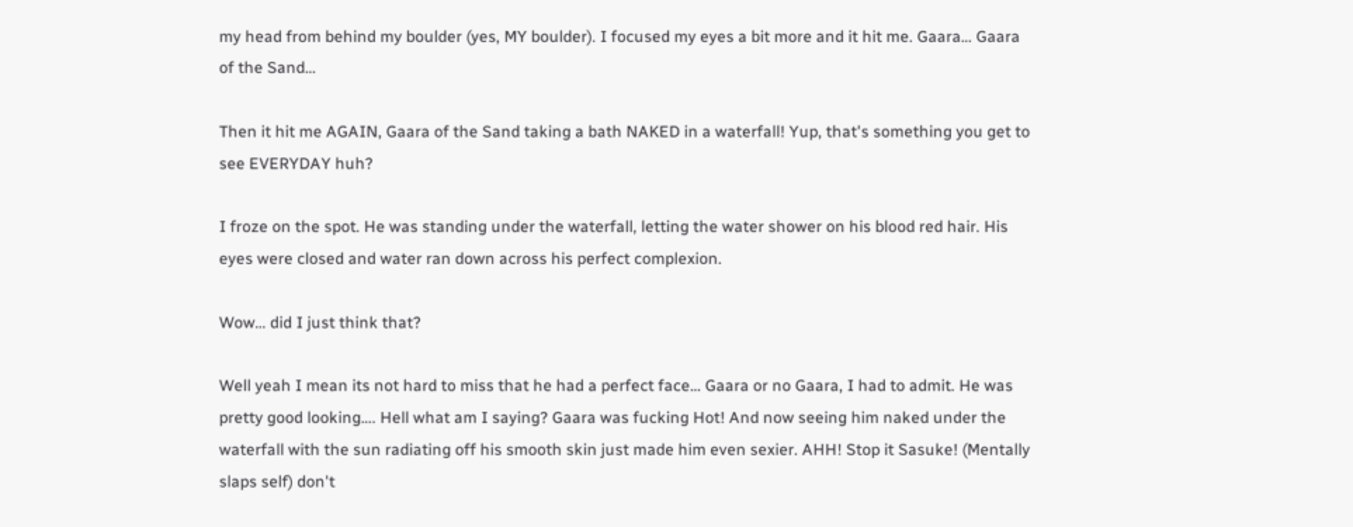my head from behind my boulder (yes, MY boulder). I focused my eyes a bit more and it hit me. Gaara… Gaara of the Sand…

Then it hit me AGAIN, Gaara of the Sand taking a bath NAKED in a waterfall! Yup, that's something you get to see EVERYDAY huh?

I froze on the spot. He was standing under the waterfall, letting the water shower on his blood red hair. His eyes were closed and water ran down across his perfect complexion.

Wow… did I just think that?

Well yeah I mean its not hard to miss that he had a perfect face… Gaara or no Gaara, I had to admit. He was pretty good looking…. Hell what am I saying? Gaara was fucking Hot! And now seeing him naked under the waterfall with the sun radiating off his smooth skin just made him even sexier. AHH! Stop it Sasuke! (Mentally slaps self) don't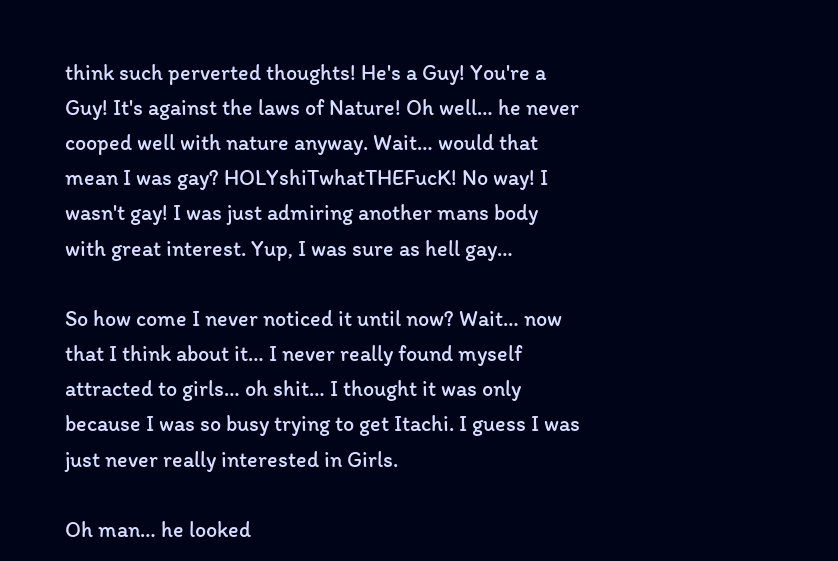think such perverted thoughts! He's a Guy! You're a Guy! It's against the laws of Nature! Oh well… he never cooped well with nature anyway. Wait… would that mean I was gay? HOLYshiTwhatTHEFucK! No way! I wasn't gay! I was just admiring another mans body with great interest. Yup, I was sure as hell gay…

So how come I never noticed it until now? Wait… now that I think about it… I never really found myself attracted to girls… oh shit… I thought it was only because I was so busy trying to get Itachi. I guess I was just never really interested in Girls.

Oh man… he looked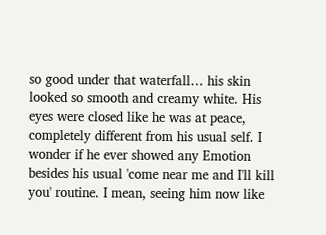so good under that waterfall… his skin looked so smooth and creamy white. His eyes were closed like he was at peace, completely different from his usual self. I wonder if he ever showed any Emotion besides his usual 'come near me and I'll kill you' routine. I mean, seeing him now like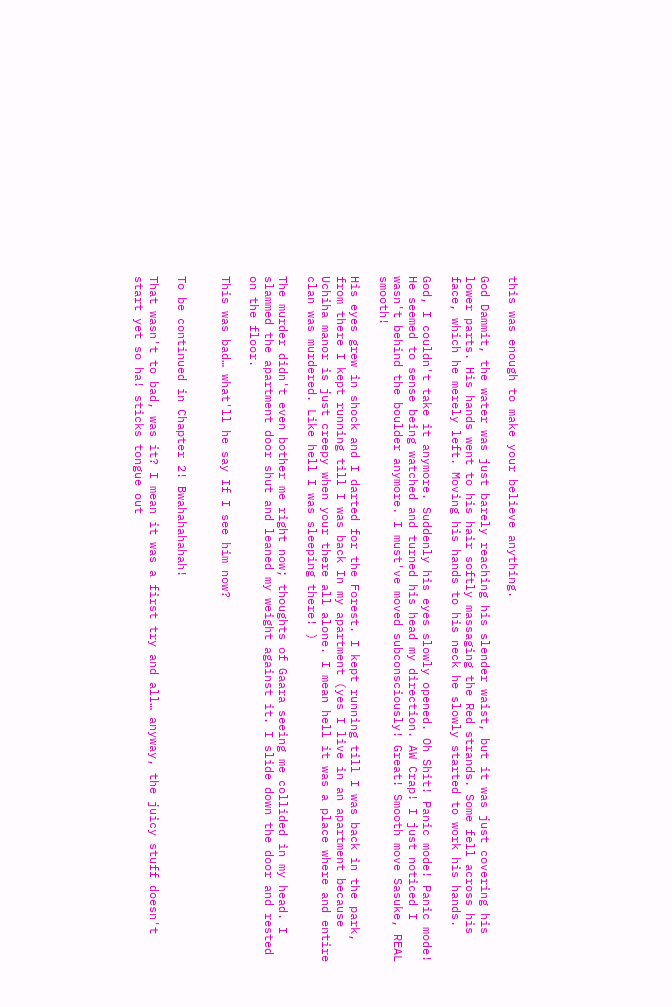this was enough to make your believe anything.

God Dammit, the water was just barely reaching his slender waist, but it was just covering his lower parts. His hands went to his hair softly massaging the Red strands. Some fell across his face, which he merely left. Moving his hands to his neck he slowly started to work his hands.

God, I couldn't take it anymore. Suddenly his eyes slowly opened. Oh Shit! Panic mode! Panic mode! He seemed to sense being watched and turned his head my direction. AW Crap! I just noticed I wasn't behind the boulder anymore. I must've moved subconsciously! Great! Smooth move Sasuke, REAL smooth!

His eyes grew in shock and I darted for the Forest. I kept running till I was back in the park, from there I kept running till I was back In my apartment (yes I live in an apartment because Uchiha manor is just creepy when your there all alone. I mean hell it was a place where and entire clan was murdered. Like hell I was sleeping there! )

The murder didn't even bother me right now; thoughts of Gaara seeing me collided in my head. I slammed the apartment door shut and leaned my weight against it. I slide down the door and rested on the floor.

This was bad… what'll he say If I see him now?


To be continued in Chapter 2! Bwahahahahah!

That wasn't to bad, was it? I mean it was a first try and all… anyway, the juicy stuff doesn't start yet so ha! sticks tongue out